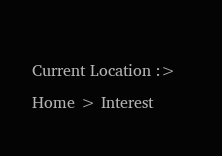Current Location :> Home > Interest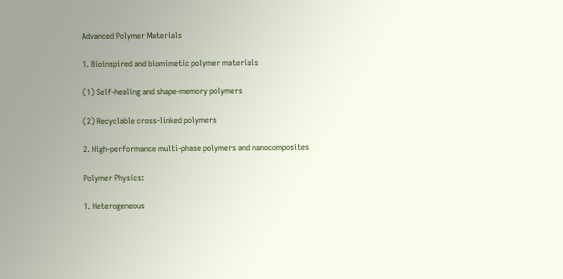Advanced Polymer Materials

1. Bioinspired and biomimetic polymer materials

(1) Self-healing and shape-memory polymers

(2) Recyclable cross-linked polymers

2. High-performance multi-phase polymers and nanocomposites

Polymer Physics:

1. Heterogeneous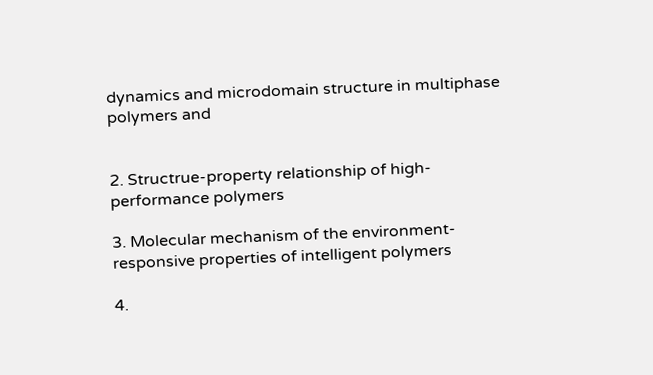dynamics and microdomain structure in multiphase polymers and


2. Structrue-property relationship of high-performance polymers

3. Molecular mechanism of the environment-responsive properties of intelligent polymers

4.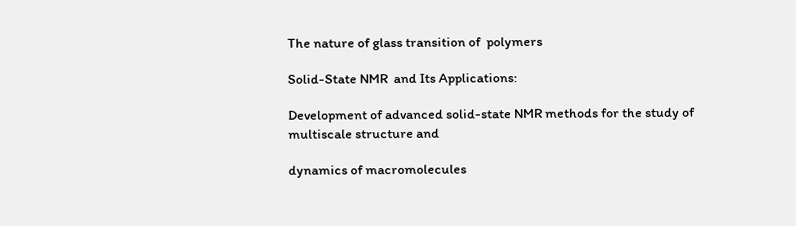The nature of glass transition of  polymers

Solid-State NMR  and Its Applications:

Development of advanced solid-state NMR methods for the study of multiscale structure and

dynamics of macromolecules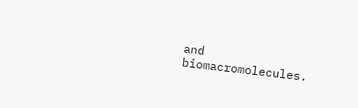and biomacromolecules.